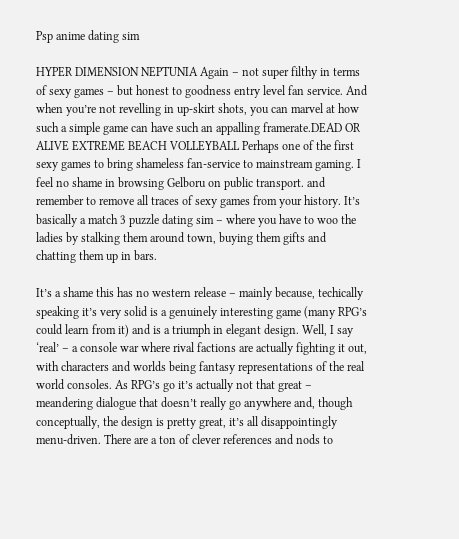Psp anime dating sim

HYPER DIMENSION NEPTUNIA Again – not super filthy in terms of sexy games – but honest to goodness entry level fan service. And when you’re not revelling in up-skirt shots, you can marvel at how such a simple game can have such an appalling framerate.DEAD OR ALIVE EXTREME BEACH VOLLEYBALL Perhaps one of the first sexy games to bring shameless fan-service to mainstream gaming. I feel no shame in browsing Gelboru on public transport. and remember to remove all traces of sexy games from your history. It’s basically a match 3 puzzle dating sim – where you have to woo the ladies by stalking them around town, buying them gifts and chatting them up in bars.

It’s a shame this has no western release – mainly because, techically speaking it’s very solid is a genuinely interesting game (many RPG’s could learn from it) and is a triumph in elegant design. Well, I say ‘real’ – a console war where rival factions are actually fighting it out, with characters and worlds being fantasy representations of the real world consoles. As RPG’s go it’s actually not that great – meandering dialogue that doesn’t really go anywhere and, though conceptually, the design is pretty great, it’s all disappointingly menu-driven. There are a ton of clever references and nods to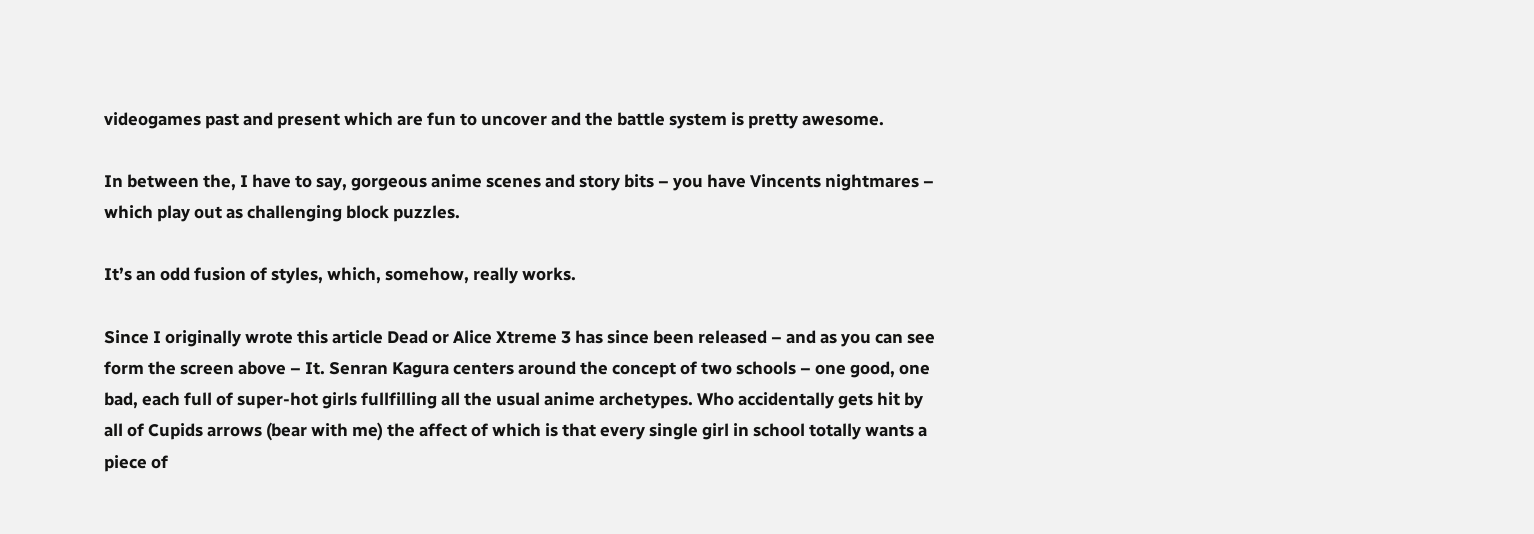videogames past and present which are fun to uncover and the battle system is pretty awesome.

In between the, I have to say, gorgeous anime scenes and story bits – you have Vincents nightmares – which play out as challenging block puzzles.

It’s an odd fusion of styles, which, somehow, really works.

Since I originally wrote this article Dead or Alice Xtreme 3 has since been released – and as you can see form the screen above – It. Senran Kagura centers around the concept of two schools – one good, one bad, each full of super-hot girls fullfilling all the usual anime archetypes. Who accidentally gets hit by all of Cupids arrows (bear with me) the affect of which is that every single girl in school totally wants a piece of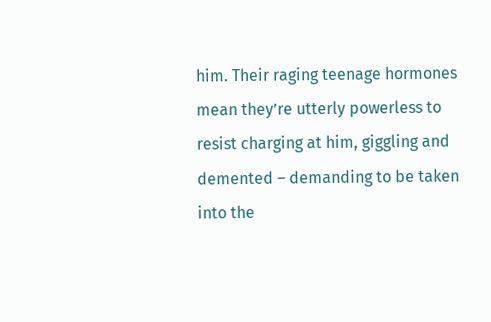him. Their raging teenage hormones mean they’re utterly powerless to resist charging at him, giggling and demented – demanding to be taken into the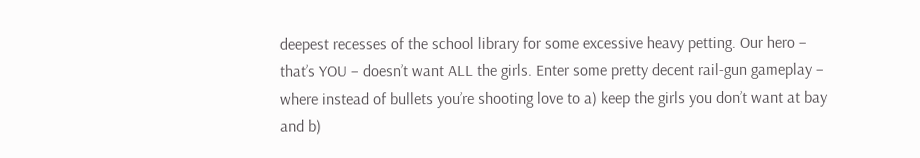deepest recesses of the school library for some excessive heavy petting. Our hero – that’s YOU – doesn’t want ALL the girls. Enter some pretty decent rail-gun gameplay – where instead of bullets you’re shooting love to a) keep the girls you don’t want at bay and b)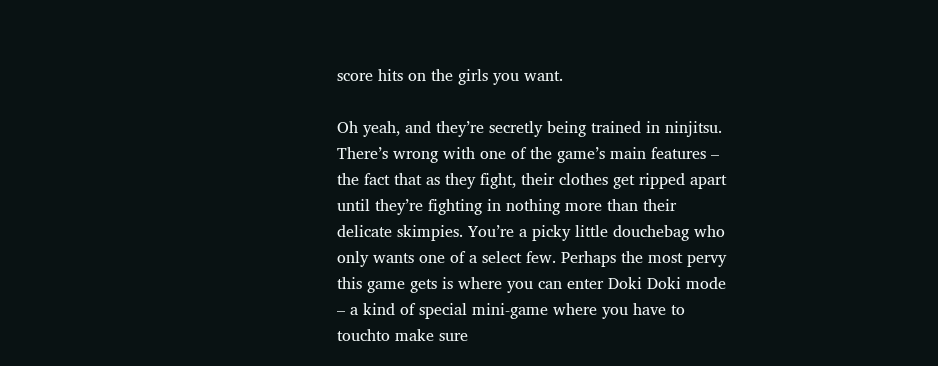score hits on the girls you want.

Oh yeah, and they’re secretly being trained in ninjitsu. There’s wrong with one of the game’s main features – the fact that as they fight, their clothes get ripped apart until they’re fighting in nothing more than their delicate skimpies. You’re a picky little douchebag who only wants one of a select few. Perhaps the most pervy this game gets is where you can enter Doki Doki mode – a kind of special mini-game where you have to touchto make sure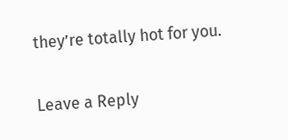they’re totally hot for you.

Leave a Reply